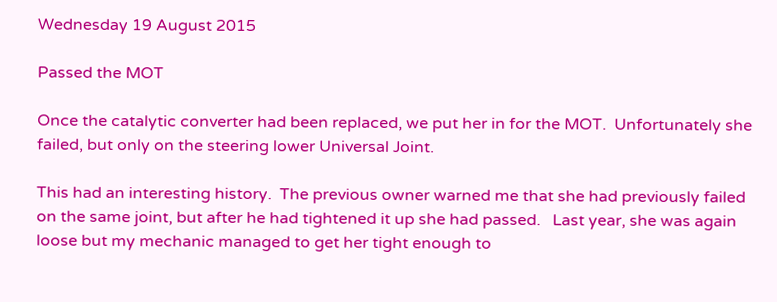Wednesday 19 August 2015

Passed the MOT

Once the catalytic converter had been replaced, we put her in for the MOT.  Unfortunately she failed, but only on the steering lower Universal Joint.

This had an interesting history.  The previous owner warned me that she had previously failed on the same joint, but after he had tightened it up she had passed.   Last year, she was again loose but my mechanic managed to get her tight enough to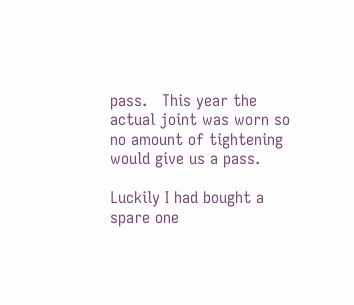pass.   This year the actual joint was worn so no amount of tightening would give us a pass.

Luckily I had bought a spare one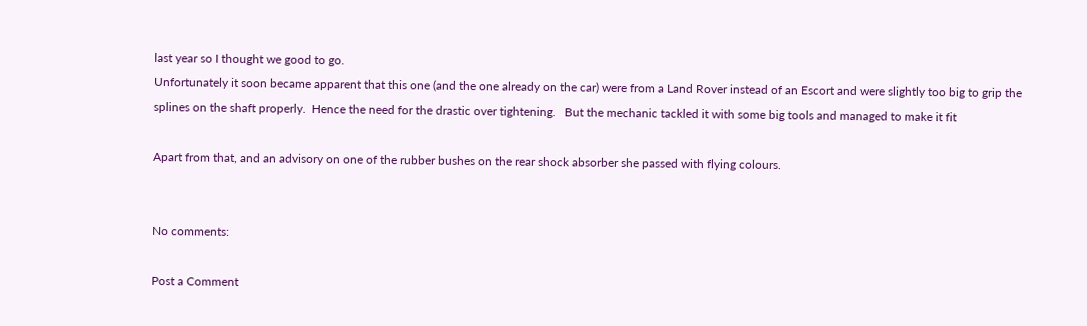last year so I thought we good to go.
Unfortunately it soon became apparent that this one (and the one already on the car) were from a Land Rover instead of an Escort and were slightly too big to grip the splines on the shaft properly.  Hence the need for the drastic over tightening.   But the mechanic tackled it with some big tools and managed to make it fit

Apart from that, and an advisory on one of the rubber bushes on the rear shock absorber she passed with flying colours.


No comments:

Post a Comment